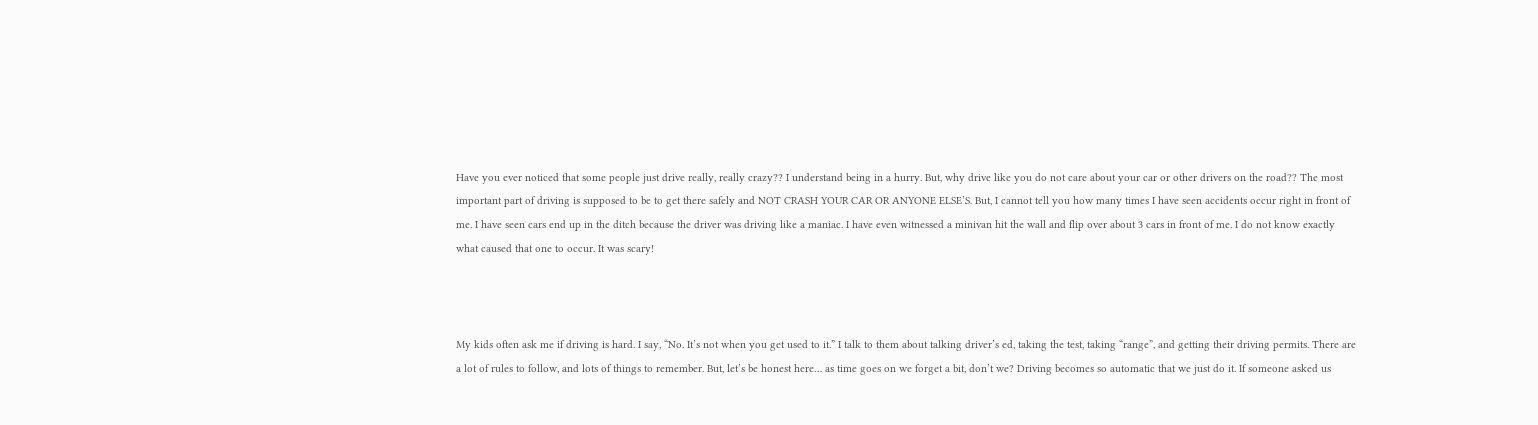Have you ever noticed that some people just drive really, really crazy?? I understand being in a hurry. But, why drive like you do not care about your car or other drivers on the road?? The most important part of driving is supposed to be to get there safely and NOT CRASH YOUR CAR OR ANYONE ELSE’S. But, I cannot tell you how many times I have seen accidents occur right in front of me. I have seen cars end up in the ditch because the driver was driving like a maniac. I have even witnessed a minivan hit the wall and flip over about 3 cars in front of me. I do not know exactly what caused that one to occur. It was scary!



My kids often ask me if driving is hard. I say, “No. It’s not when you get used to it.” I talk to them about talking driver’s ed, taking the test, taking “range”, and getting their driving permits. There are a lot of rules to follow, and lots of things to remember. But, let’s be honest here… as time goes on we forget a bit, don’t we? Driving becomes so automatic that we just do it. If someone asked us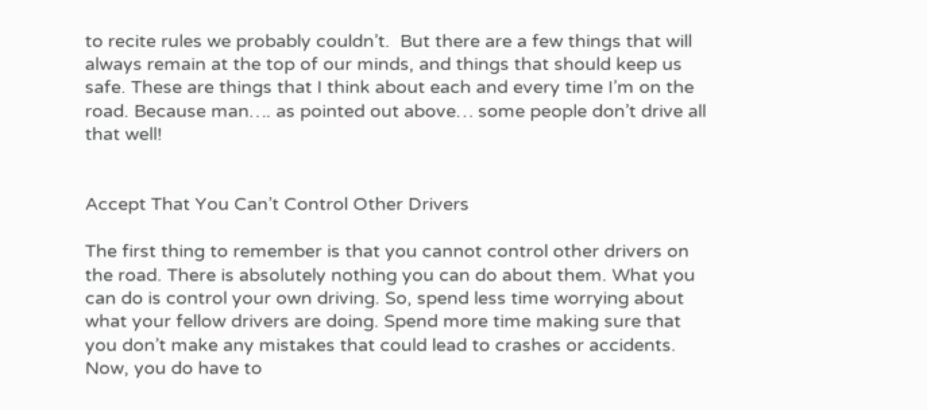to recite rules we probably couldn’t.  But there are a few things that will always remain at the top of our minds, and things that should keep us safe. These are things that I think about each and every time I’m on the road. Because man…. as pointed out above… some people don’t drive all that well!


Accept That You Can’t Control Other Drivers

The first thing to remember is that you cannot control other drivers on the road. There is absolutely nothing you can do about them. What you can do is control your own driving. So, spend less time worrying about what your fellow drivers are doing. Spend more time making sure that you don’t make any mistakes that could lead to crashes or accidents. Now, you do have to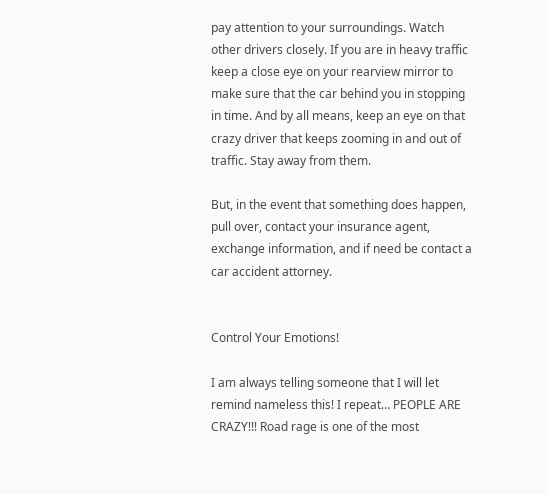pay attention to your surroundings. Watch other drivers closely. If you are in heavy traffic keep a close eye on your rearview mirror to make sure that the car behind you in stopping in time. And by all means, keep an eye on that crazy driver that keeps zooming in and out of traffic. Stay away from them.

But, in the event that something does happen, pull over, contact your insurance agent, exchange information, and if need be contact a car accident attorney.


Control Your Emotions!

I am always telling someone that I will let remind nameless this! I repeat… PEOPLE ARE CRAZY!!! Road rage is one of the most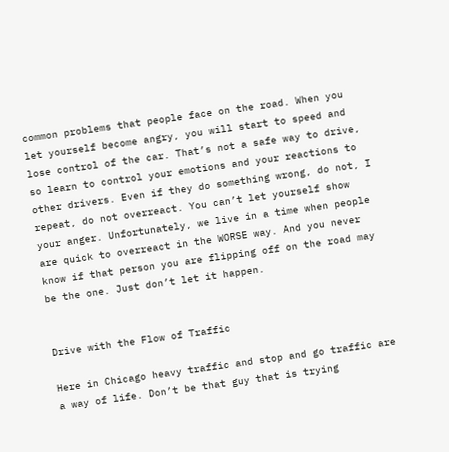common problems that people face on the road. When you let yourself become angry, you will start to speed and lose control of the car. That’s not a safe way to drive, so learn to control your emotions and your reactions to other drivers. Even if they do something wrong, do not, I repeat, do not overreact. You can’t let yourself show your anger. Unfortunately, we live in a time when people are quick to overreact in the WORSE way. And you never know if that person you are flipping off on the road may be the one. Just don’t let it happen.


Drive with the Flow of Traffic

Here in Chicago heavy traffic and stop and go traffic are a way of life. Don’t be that guy that is trying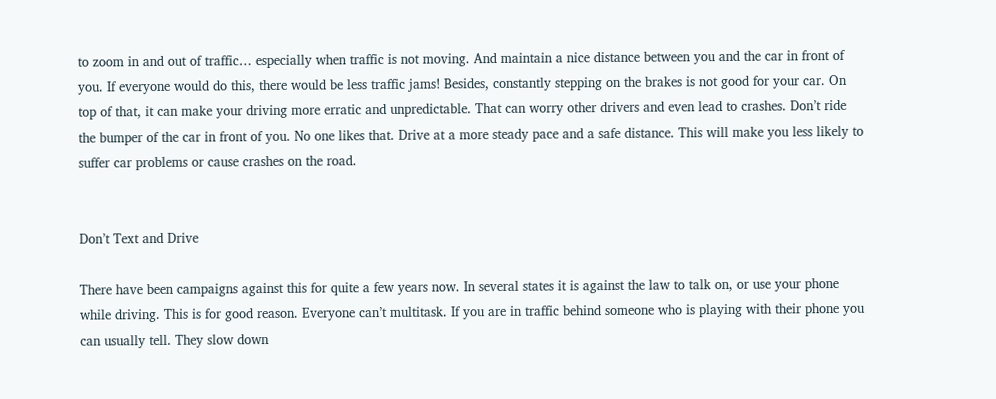to zoom in and out of traffic… especially when traffic is not moving. And maintain a nice distance between you and the car in front of you. If everyone would do this, there would be less traffic jams! Besides, constantly stepping on the brakes is not good for your car. On top of that, it can make your driving more erratic and unpredictable. That can worry other drivers and even lead to crashes. Don’t ride the bumper of the car in front of you. No one likes that. Drive at a more steady pace and a safe distance. This will make you less likely to suffer car problems or cause crashes on the road.


Don’t Text and Drive

There have been campaigns against this for quite a few years now. In several states it is against the law to talk on, or use your phone while driving. This is for good reason. Everyone can’t multitask. If you are in traffic behind someone who is playing with their phone you can usually tell. They slow down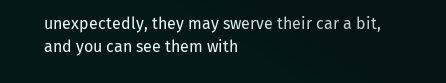unexpectedly, they may swerve their car a bit, and you can see them with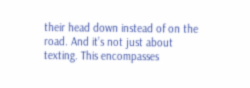their head down instead of on the road. And it’s not just about texting. This encompasses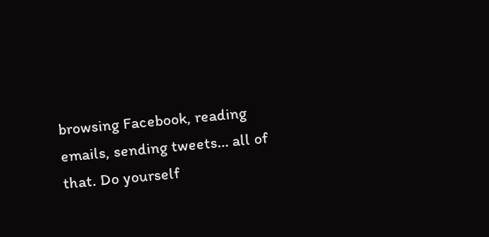browsing Facebook, reading emails, sending tweets… all of that. Do yourself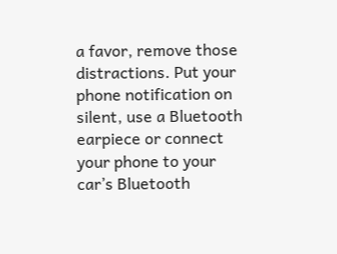a favor, remove those distractions. Put your phone notification on silent, use a Bluetooth earpiece or connect your phone to your car’s Bluetooth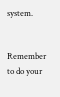system.


Remember to do your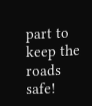part to keep the roads safe!